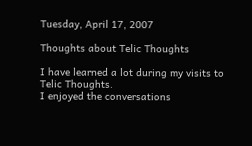Tuesday, April 17, 2007

Thoughts about Telic Thoughts

I have learned a lot during my visits to Telic Thoughts.
I enjoyed the conversations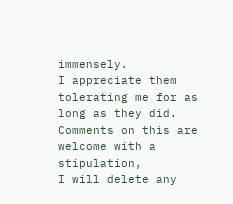immensely.
I appreciate them tolerating me for as long as they did.
Comments on this are welcome with a stipulation,
I will delete any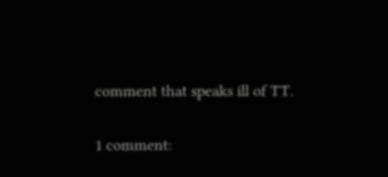comment that speaks ill of TT.

1 comment: